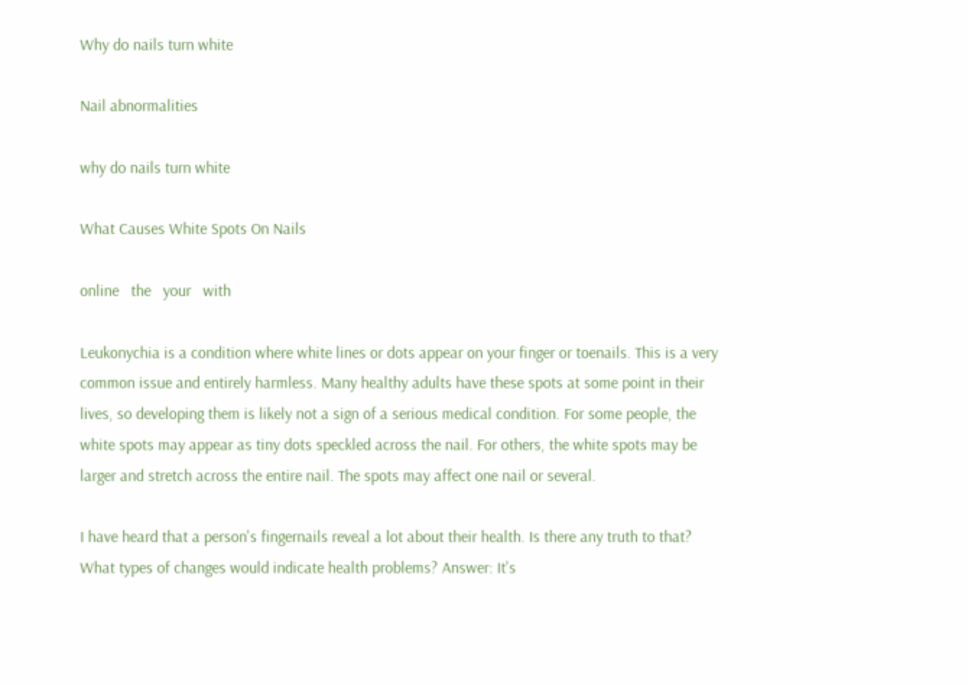Why do nails turn white

Nail abnormalities

why do nails turn white

What Causes White Spots On Nails

online   the   your   with

Leukonychia is a condition where white lines or dots appear on your finger or toenails. This is a very common issue and entirely harmless. Many healthy adults have these spots at some point in their lives, so developing them is likely not a sign of a serious medical condition. For some people, the white spots may appear as tiny dots speckled across the nail. For others, the white spots may be larger and stretch across the entire nail. The spots may affect one nail or several.

I have heard that a person's fingernails reveal a lot about their health. Is there any truth to that? What types of changes would indicate health problems? Answer: It's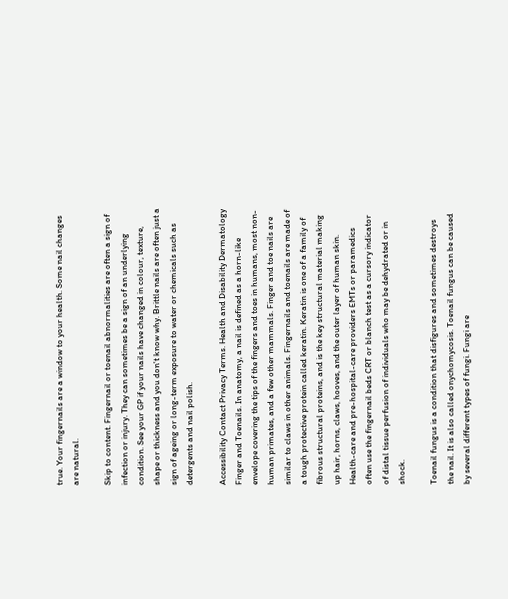true. Your fingernails are a window to your health. Some nail changes are natural.

Skip to content. Fingernail or toenail abnormalities are often a sign of infection or injury. They can sometimes be a sign of an underlying condition. See your GP if your nails have changed in colour, texture, shape or thickness and you don't know why. Brittle nails are often just a sign of ageing or long-term exposure to water or chemicals such as detergents and nail polish.

Accessibility Contact Privacy Terms. Health and Disability Dermatology Finger and Toenails. In anatomy, a nail is defined as a horn-like envelope covering the tips of the fingers and toes in humans, most non-human primates, and a few other mammals. Finger and toe nails are similar to claws in other animals. Fingernails and toenails are made of a tough protective protein called keratin. Keratin is one of a family of fibrous structural proteins, and is the key structural material making up hair, horns, claws, hooves, and the outer layer of human skin. Health-care and pre-hospital-care providers EMTs or paramedics often use the fingernail beds CRT or blanch test as a cursory indicator of distal tissue perfusion of individuals who may be dehydrated or in shock.

Toenail fungus is a condition that disfigures and sometimes destroys the nail. It is also called onychomycosis. Toenail fungus can be caused by several different types of fungi. Fungi are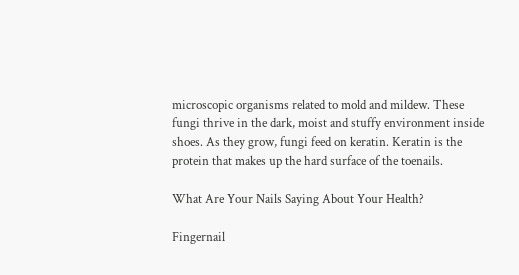microscopic organisms related to mold and mildew. These fungi thrive in the dark, moist and stuffy environment inside shoes. As they grow, fungi feed on keratin. Keratin is the protein that makes up the hard surface of the toenails.

What Are Your Nails Saying About Your Health?

Fingernail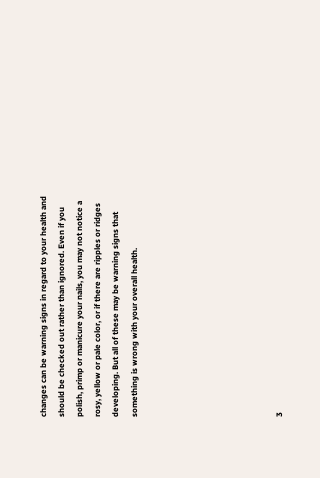changes can be warning signs in regard to your health and should be checked out rather than ignored. Even if you polish, primp or manicure your nails, you may not notice a rosy, yellow or pale color, or if there are ripples or ridges developing. But all of these may be warning signs that something is wrong with your overall health.







3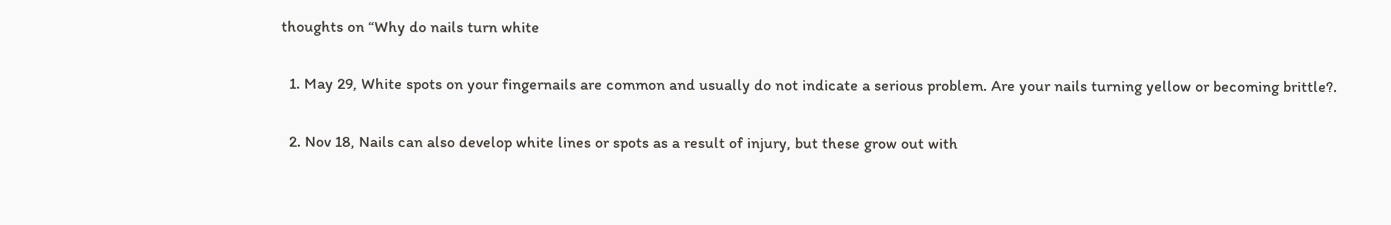thoughts on “Why do nails turn white

  1. May 29, White spots on your fingernails are common and usually do not indicate a serious problem. Are your nails turning yellow or becoming brittle?.

  2. Nov 18, Nails can also develop white lines or spots as a result of injury, but these grow out with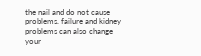the nail and do not cause problems. failure and kidney problems can also change your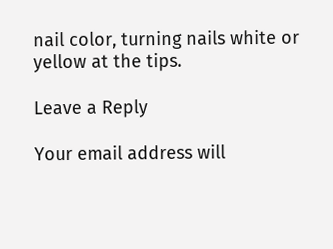nail color, turning nails white or yellow at the tips.

Leave a Reply

Your email address will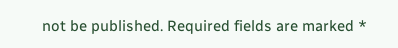not be published. Required fields are marked *